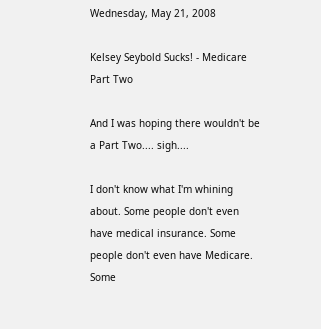Wednesday, May 21, 2008

Kelsey Seybold Sucks! - Medicare Part Two

And I was hoping there wouldn't be a Part Two.... sigh....

I don't know what I'm whining about. Some people don't even have medical insurance. Some people don't even have Medicare. Some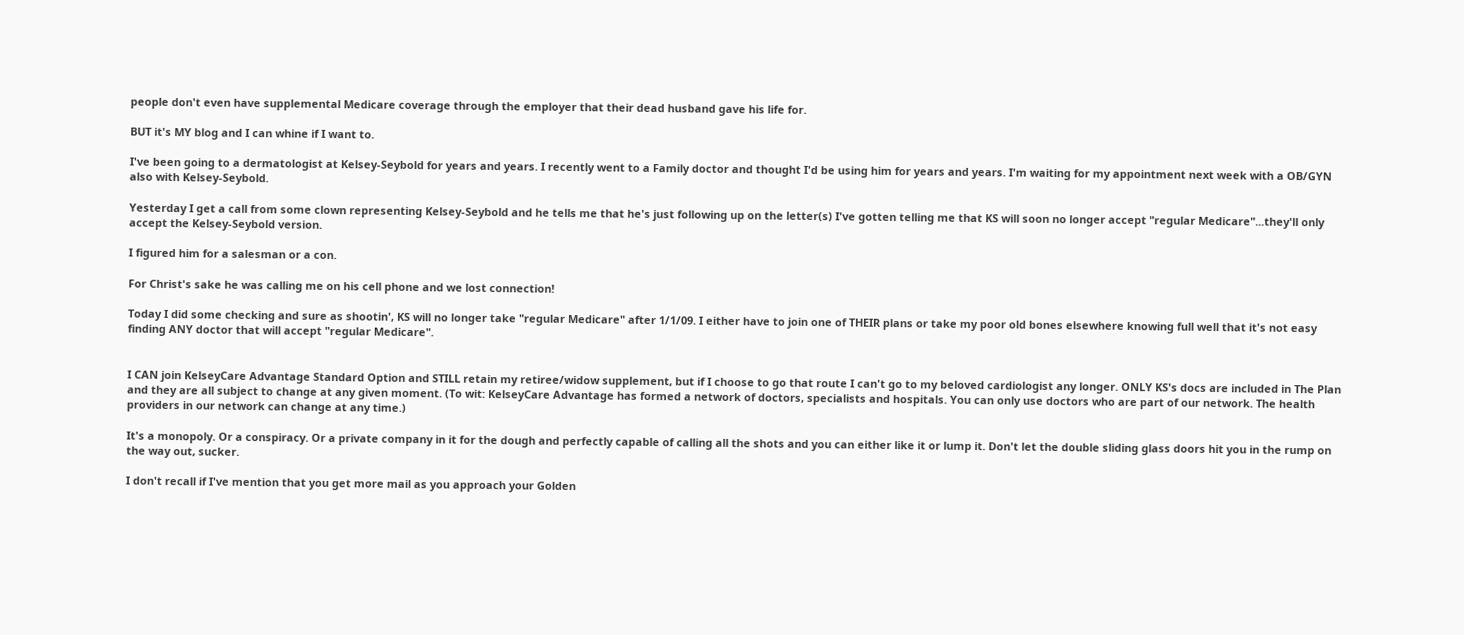people don't even have supplemental Medicare coverage through the employer that their dead husband gave his life for.

BUT it's MY blog and I can whine if I want to.

I've been going to a dermatologist at Kelsey-Seybold for years and years. I recently went to a Family doctor and thought I'd be using him for years and years. I'm waiting for my appointment next week with a OB/GYN also with Kelsey-Seybold.

Yesterday I get a call from some clown representing Kelsey-Seybold and he tells me that he's just following up on the letter(s) I've gotten telling me that KS will soon no longer accept "regular Medicare"...they'll only accept the Kelsey-Seybold version.

I figured him for a salesman or a con.

For Christ's sake he was calling me on his cell phone and we lost connection!

Today I did some checking and sure as shootin', KS will no longer take "regular Medicare" after 1/1/09. I either have to join one of THEIR plans or take my poor old bones elsewhere knowing full well that it's not easy finding ANY doctor that will accept "regular Medicare".


I CAN join KelseyCare Advantage Standard Option and STILL retain my retiree/widow supplement, but if I choose to go that route I can't go to my beloved cardiologist any longer. ONLY KS's docs are included in The Plan and they are all subject to change at any given moment. (To wit: KelseyCare Advantage has formed a network of doctors, specialists and hospitals. You can only use doctors who are part of our network. The health providers in our network can change at any time.)

It's a monopoly. Or a conspiracy. Or a private company in it for the dough and perfectly capable of calling all the shots and you can either like it or lump it. Don't let the double sliding glass doors hit you in the rump on the way out, sucker.

I don't recall if I've mention that you get more mail as you approach your Golden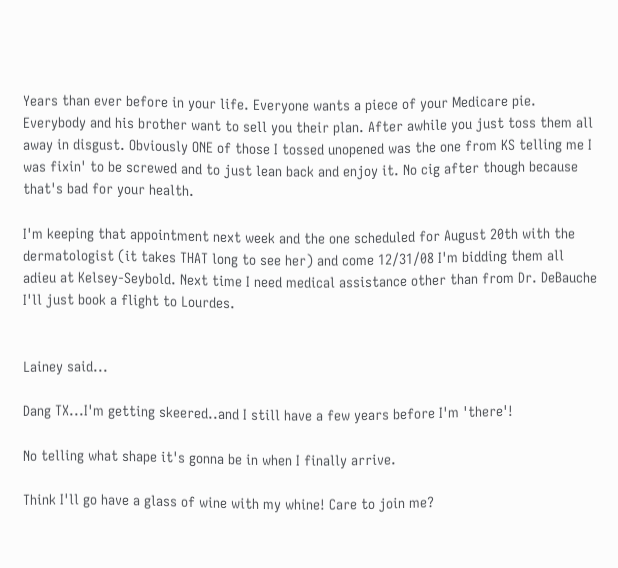Years than ever before in your life. Everyone wants a piece of your Medicare pie. Everybody and his brother want to sell you their plan. After awhile you just toss them all away in disgust. Obviously ONE of those I tossed unopened was the one from KS telling me I was fixin' to be screwed and to just lean back and enjoy it. No cig after though because that's bad for your health.

I'm keeping that appointment next week and the one scheduled for August 20th with the dermatologist (it takes THAT long to see her) and come 12/31/08 I'm bidding them all adieu at Kelsey-Seybold. Next time I need medical assistance other than from Dr. DeBauche I'll just book a flight to Lourdes.


Lainey said...

Dang TX...I'm getting skeered..and I still have a few years before I'm 'there'!

No telling what shape it's gonna be in when I finally arrive.

Think I'll go have a glass of wine with my whine! Care to join me?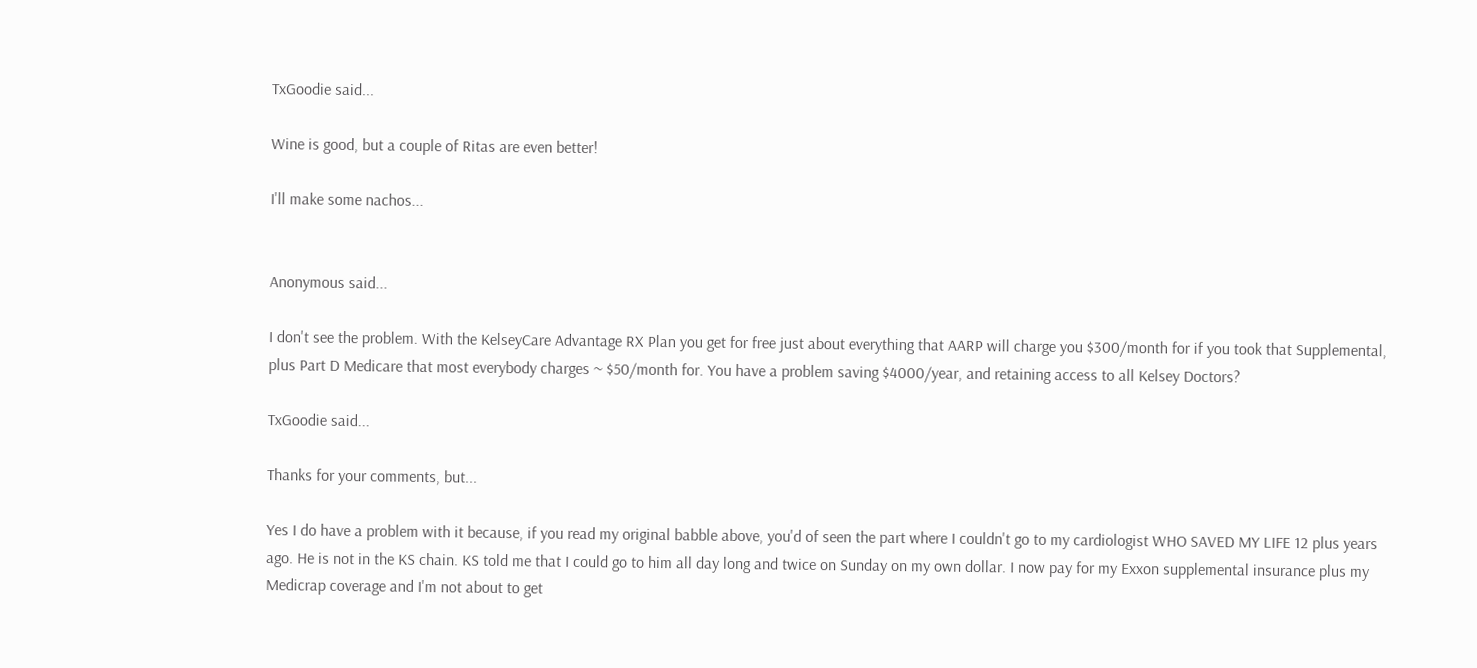TxGoodie said...

Wine is good, but a couple of Ritas are even better!

I'll make some nachos...


Anonymous said...

I don't see the problem. With the KelseyCare Advantage RX Plan you get for free just about everything that AARP will charge you $300/month for if you took that Supplemental, plus Part D Medicare that most everybody charges ~ $50/month for. You have a problem saving $4000/year, and retaining access to all Kelsey Doctors?

TxGoodie said...

Thanks for your comments, but...

Yes I do have a problem with it because, if you read my original babble above, you'd of seen the part where I couldn't go to my cardiologist WHO SAVED MY LIFE 12 plus years ago. He is not in the KS chain. KS told me that I could go to him all day long and twice on Sunday on my own dollar. I now pay for my Exxon supplemental insurance plus my Medicrap coverage and I'm not about to get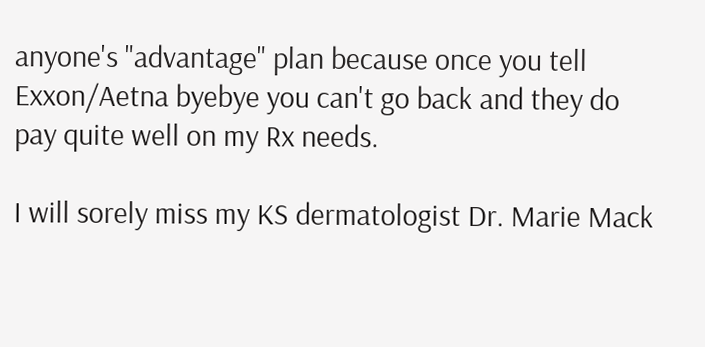anyone's "advantage" plan because once you tell Exxon/Aetna byebye you can't go back and they do pay quite well on my Rx needs.

I will sorely miss my KS dermatologist Dr. Marie Mack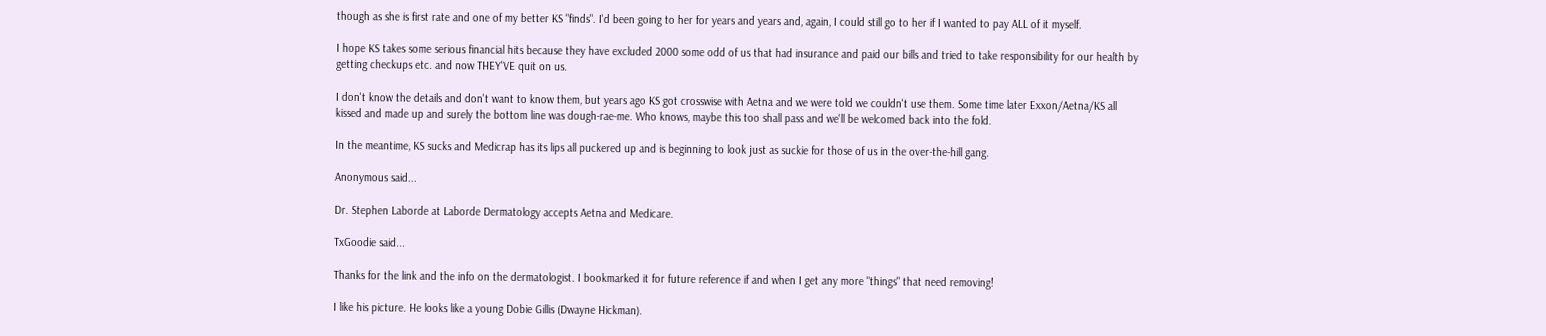though as she is first rate and one of my better KS "finds". I'd been going to her for years and years and, again, I could still go to her if I wanted to pay ALL of it myself.

I hope KS takes some serious financial hits because they have excluded 2000 some odd of us that had insurance and paid our bills and tried to take responsibility for our health by getting checkups etc. and now THEY'VE quit on us.

I don't know the details and don't want to know them, but years ago KS got crosswise with Aetna and we were told we couldn't use them. Some time later Exxon/Aetna/KS all kissed and made up and surely the bottom line was dough-rae-me. Who knows, maybe this too shall pass and we'll be welcomed back into the fold.

In the meantime, KS sucks and Medicrap has its lips all puckered up and is beginning to look just as suckie for those of us in the over-the-hill gang.

Anonymous said...

Dr. Stephen Laborde at Laborde Dermatology accepts Aetna and Medicare.

TxGoodie said...

Thanks for the link and the info on the dermatologist. I bookmarked it for future reference if and when I get any more "things" that need removing!

I like his picture. He looks like a young Dobie Gillis (Dwayne Hickman).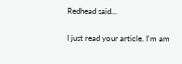Redhead said...

I just read your article. I'm am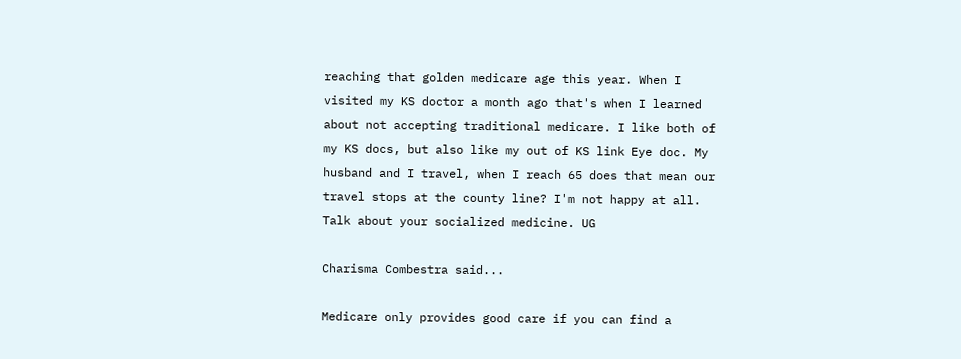reaching that golden medicare age this year. When I visited my KS doctor a month ago that's when I learned about not accepting traditional medicare. I like both of my KS docs, but also like my out of KS link Eye doc. My husband and I travel, when I reach 65 does that mean our travel stops at the county line? I'm not happy at all. Talk about your socialized medicine. UG

Charisma Combestra said...

Medicare only provides good care if you can find a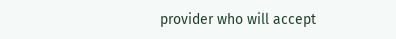provider who will accept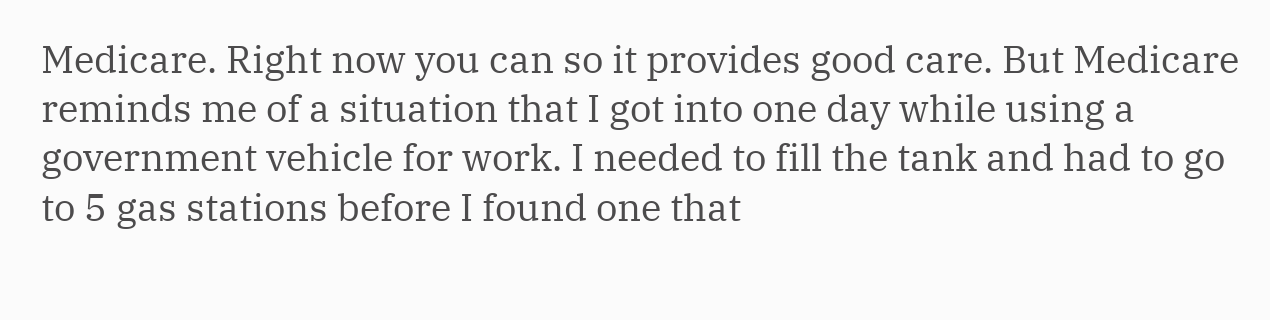Medicare. Right now you can so it provides good care. But Medicare reminds me of a situation that I got into one day while using a government vehicle for work. I needed to fill the tank and had to go to 5 gas stations before I found one that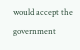would accept the government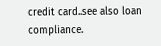credit card..see also loan compliance.